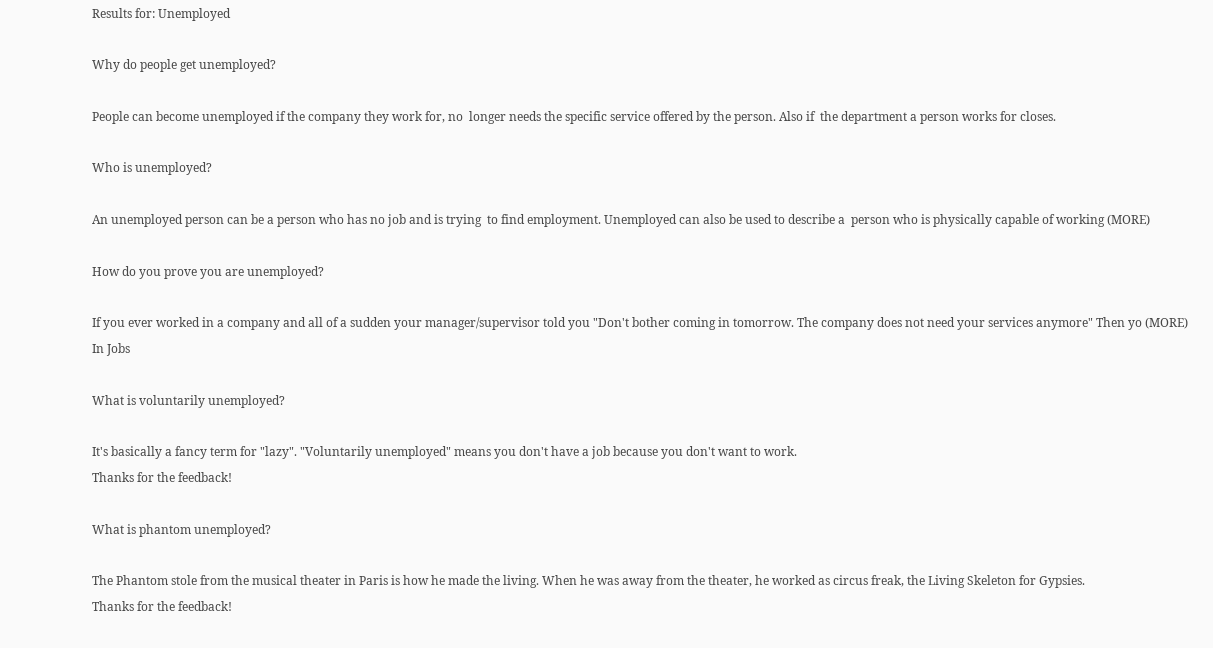Results for: Unemployed

Why do people get unemployed?

People can become unemployed if the company they work for, no  longer needs the specific service offered by the person. Also if  the department a person works for closes.

Who is unemployed?

An unemployed person can be a person who has no job and is trying  to find employment. Unemployed can also be used to describe a  person who is physically capable of working (MORE)

How do you prove you are unemployed?

If you ever worked in a company and all of a sudden your manager/supervisor told you "Don't bother coming in tomorrow. The company does not need your services anymore" Then yo (MORE)
In Jobs

What is voluntarily unemployed?

It's basically a fancy term for "lazy". "Voluntarily unemployed" means you don't have a job because you don't want to work.
Thanks for the feedback!

What is phantom unemployed?

The Phantom stole from the musical theater in Paris is how he made the living. When he was away from the theater, he worked as circus freak, the Living Skeleton for Gypsies.
Thanks for the feedback!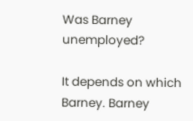Was Barney unemployed?

It depends on which Barney. Barney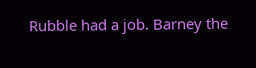Rubble had a job. Barney the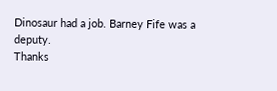Dinosaur had a job. Barney Fife was a deputy.
Thanks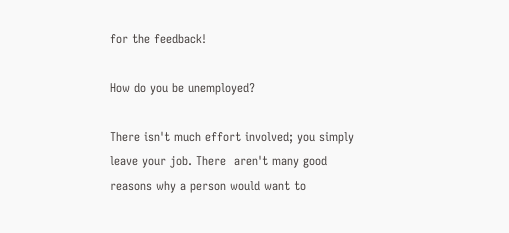for the feedback!

How do you be unemployed?

There isn't much effort involved; you simply leave your job. There  aren't many good reasons why a person would want to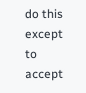do this except  to accept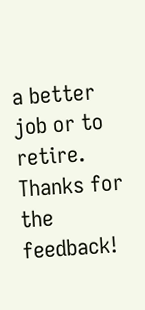a better job or to retire.
Thanks for the feedback!